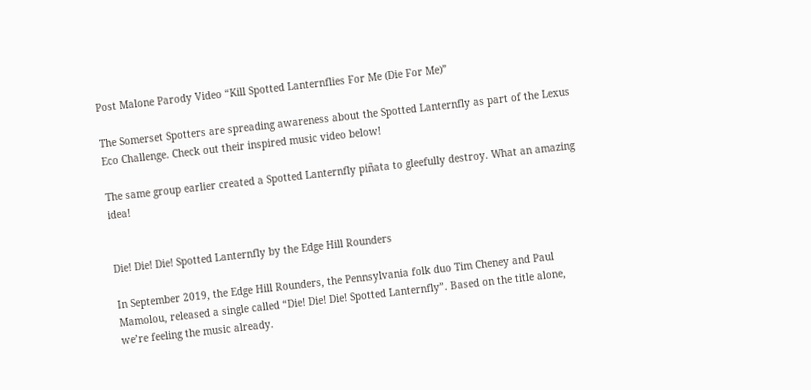Post Malone Parody Video “Kill Spotted Lanternflies For Me (Die For Me)”

The Somerset Spotters are spreading awareness about the Spotted Lanternfly as part of the Lexus Eco Challenge. Check out their inspired music video below!

The same group earlier created a Spotted Lanternfly piñata to gleefully destroy. What an amazing idea!


Die! Die! Die! Spotted Lanternfly by the Edge Hill Rounders

In September 2019, the Edge Hill Rounders, the Pennsylvania folk duo Tim Cheney and Paul Mamolou, released a single called “Die! Die! Die! Spotted Lanternfly”. Based on the title alone, we’re feeling the music already.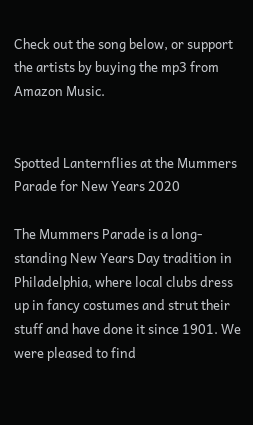Check out the song below, or support the artists by buying the mp3 from Amazon Music.


Spotted Lanternflies at the Mummers Parade for New Years 2020

The Mummers Parade is a long-standing New Years Day tradition in Philadelphia, where local clubs dress up in fancy costumes and strut their stuff and have done it since 1901. We were pleased to find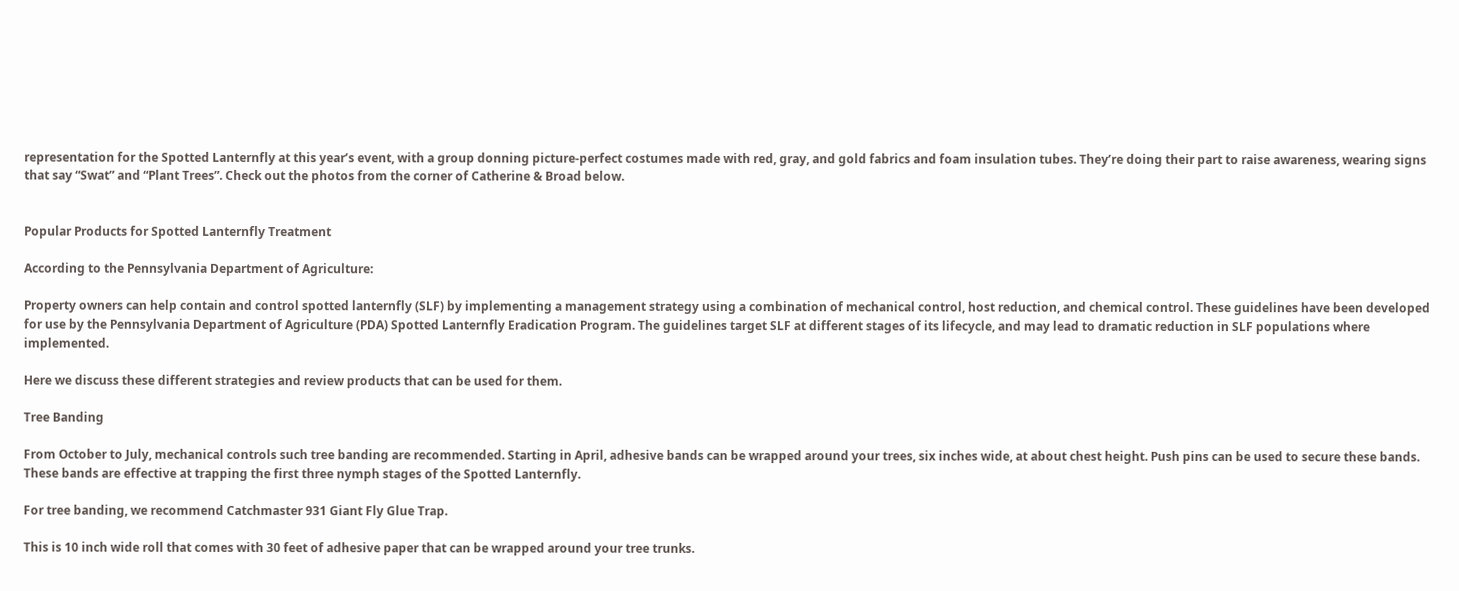representation for the Spotted Lanternfly at this year’s event, with a group donning picture-perfect costumes made with red, gray, and gold fabrics and foam insulation tubes. They’re doing their part to raise awareness, wearing signs that say “Swat” and “Plant Trees”. Check out the photos from the corner of Catherine & Broad below.


Popular Products for Spotted Lanternfly Treatment

According to the Pennsylvania Department of Agriculture:

Property owners can help contain and control spotted lanternfly (SLF) by implementing a management strategy using a combination of mechanical control, host reduction, and chemical control. These guidelines have been developed for use by the Pennsylvania Department of Agriculture (PDA) Spotted Lanternfly Eradication Program. The guidelines target SLF at different stages of its lifecycle, and may lead to dramatic reduction in SLF populations where implemented.

Here we discuss these different strategies and review products that can be used for them.

Tree Banding

From October to July, mechanical controls such tree banding are recommended. Starting in April, adhesive bands can be wrapped around your trees, six inches wide, at about chest height. Push pins can be used to secure these bands. These bands are effective at trapping the first three nymph stages of the Spotted Lanternfly.

For tree banding, we recommend Catchmaster 931 Giant Fly Glue Trap.

This is 10 inch wide roll that comes with 30 feet of adhesive paper that can be wrapped around your tree trunks.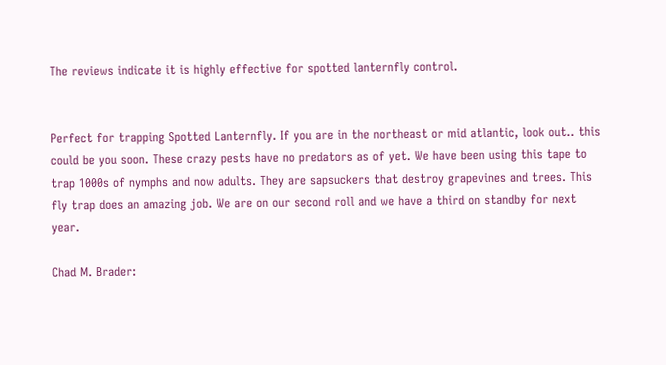The reviews indicate it is highly effective for spotted lanternfly control.


Perfect for trapping Spotted Lanternfly. If you are in the northeast or mid atlantic, look out.. this could be you soon. These crazy pests have no predators as of yet. We have been using this tape to trap 1000s of nymphs and now adults. They are sapsuckers that destroy grapevines and trees. This fly trap does an amazing job. We are on our second roll and we have a third on standby for next year.

Chad M. Brader: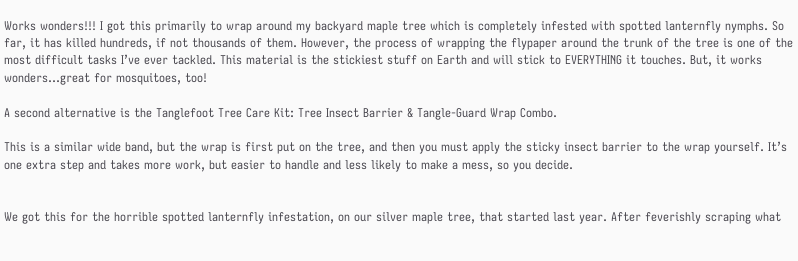Works wonders!!! I got this primarily to wrap around my backyard maple tree which is completely infested with spotted lanternfly nymphs. So far, it has killed hundreds, if not thousands of them. However, the process of wrapping the flypaper around the trunk of the tree is one of the most difficult tasks I’ve ever tackled. This material is the stickiest stuff on Earth and will stick to EVERYTHING it touches. But, it works wonders…great for mosquitoes, too!

A second alternative is the Tanglefoot Tree Care Kit: Tree Insect Barrier & Tangle-Guard Wrap Combo.

This is a similar wide band, but the wrap is first put on the tree, and then you must apply the sticky insect barrier to the wrap yourself. It’s one extra step and takes more work, but easier to handle and less likely to make a mess, so you decide.


We got this for the horrible spotted lanternfly infestation, on our silver maple tree, that started last year. After feverishly scraping what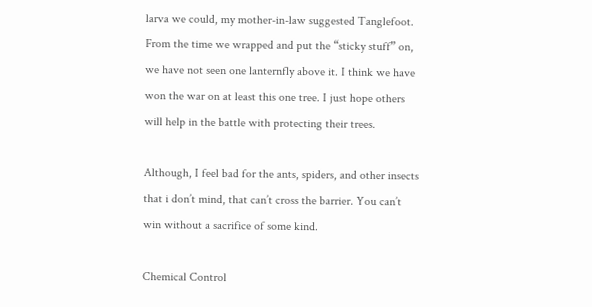larva we could, my mother-in-law suggested Tanglefoot. From the time we wrapped and put the “sticky stuff” on, we have not seen one lanternfly above it. I think we have won the war on at least this one tree. I just hope others will help in the battle with protecting their trees.

Although, I feel bad for the ants, spiders, and other insects that i don’t mind, that can’t cross the barrier. You can’t win without a sacrifice of some kind.

Chemical Control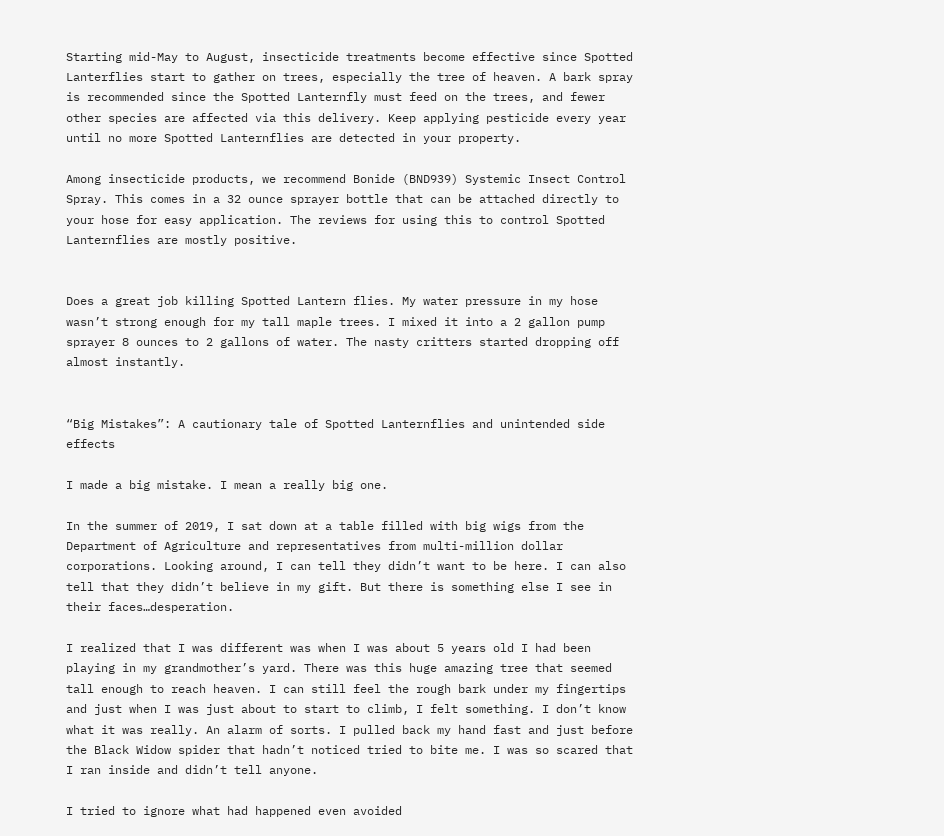Starting mid-May to August, insecticide treatments become effective since Spotted Lanterflies start to gather on trees, especially the tree of heaven. A bark spray is recommended since the Spotted Lanternfly must feed on the trees, and fewer other species are affected via this delivery. Keep applying pesticide every year until no more Spotted Lanternflies are detected in your property.

Among insecticide products, we recommend Bonide (BND939) Systemic Insect Control Spray. This comes in a 32 ounce sprayer bottle that can be attached directly to your hose for easy application. The reviews for using this to control Spotted Lanternflies are mostly positive.


Does a great job killing Spotted Lantern flies. My water pressure in my hose wasn’t strong enough for my tall maple trees. I mixed it into a 2 gallon pump sprayer 8 ounces to 2 gallons of water. The nasty critters started dropping off almost instantly.


“Big Mistakes”: A cautionary tale of Spotted Lanternflies and unintended side effects

I made a big mistake. I mean a really big one.

In the summer of 2019, I sat down at a table filled with big wigs from the Department of Agriculture and representatives from multi-million dollar corporations. Looking around, I can tell they didn’t want to be here. I can also tell that they didn’t believe in my gift. But there is something else I see in their faces…desperation.

I realized that I was different was when I was about 5 years old I had been playing in my grandmother’s yard. There was this huge amazing tree that seemed tall enough to reach heaven. I can still feel the rough bark under my fingertips and just when I was just about to start to climb, I felt something. I don’t know what it was really. An alarm of sorts. I pulled back my hand fast and just before the Black Widow spider that hadn’t noticed tried to bite me. I was so scared that I ran inside and didn’t tell anyone.

I tried to ignore what had happened even avoided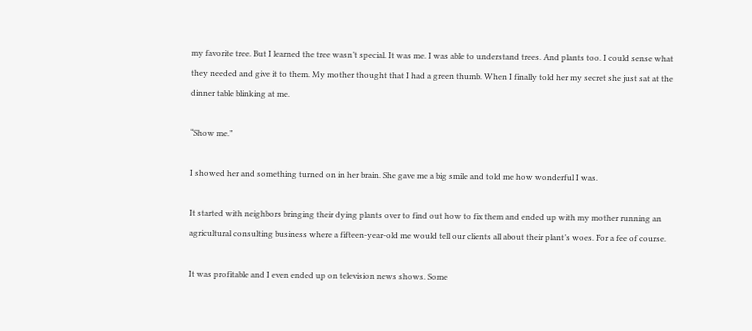my favorite tree. But I learned the tree wasn’t special. It was me. I was able to understand trees. And plants too. I could sense what they needed and give it to them. My mother thought that I had a green thumb. When I finally told her my secret she just sat at the dinner table blinking at me.

“Show me.”

I showed her and something turned on in her brain. She gave me a big smile and told me how wonderful I was.

It started with neighbors bringing their dying plants over to find out how to fix them and ended up with my mother running an agricultural consulting business where a fifteen-year-old me would tell our clients all about their plant’s woes. For a fee of course.

It was profitable and I even ended up on television news shows. Some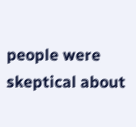people were skeptical about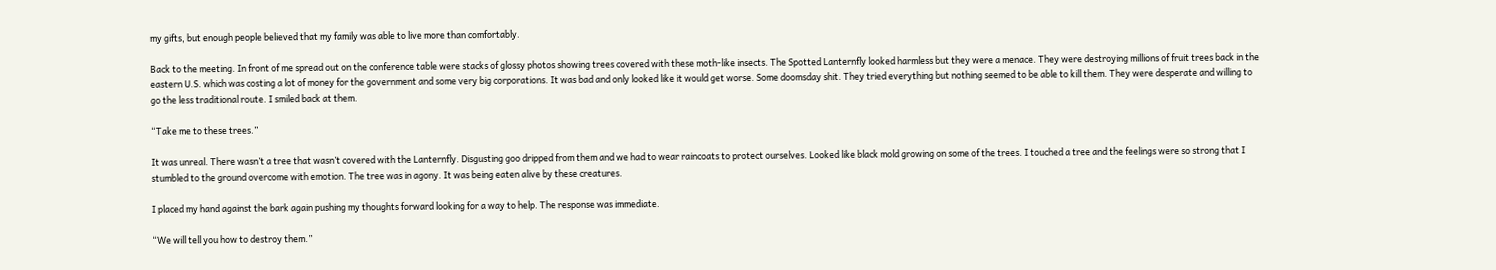my gifts, but enough people believed that my family was able to live more than comfortably.

Back to the meeting. In front of me spread out on the conference table were stacks of glossy photos showing trees covered with these moth-like insects. The Spotted Lanternfly looked harmless but they were a menace. They were destroying millions of fruit trees back in the eastern U.S. which was costing a lot of money for the government and some very big corporations. It was bad and only looked like it would get worse. Some doomsday shit. They tried everything but nothing seemed to be able to kill them. They were desperate and willing to go the less traditional route. I smiled back at them.

“Take me to these trees.”

It was unreal. There wasn’t a tree that wasn’t covered with the Lanternfly. Disgusting goo dripped from them and we had to wear raincoats to protect ourselves. Looked like black mold growing on some of the trees. I touched a tree and the feelings were so strong that I stumbled to the ground overcome with emotion. The tree was in agony. It was being eaten alive by these creatures.

I placed my hand against the bark again pushing my thoughts forward looking for a way to help. The response was immediate.

“We will tell you how to destroy them.”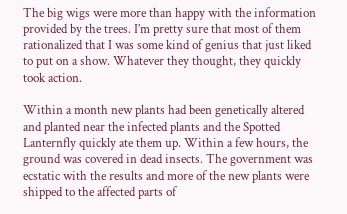The big wigs were more than happy with the information provided by the trees. I’m pretty sure that most of them rationalized that I was some kind of genius that just liked to put on a show. Whatever they thought, they quickly took action.

Within a month new plants had been genetically altered and planted near the infected plants and the Spotted Lanternfly quickly ate them up. Within a few hours, the ground was covered in dead insects. The government was ecstatic with the results and more of the new plants were shipped to the affected parts of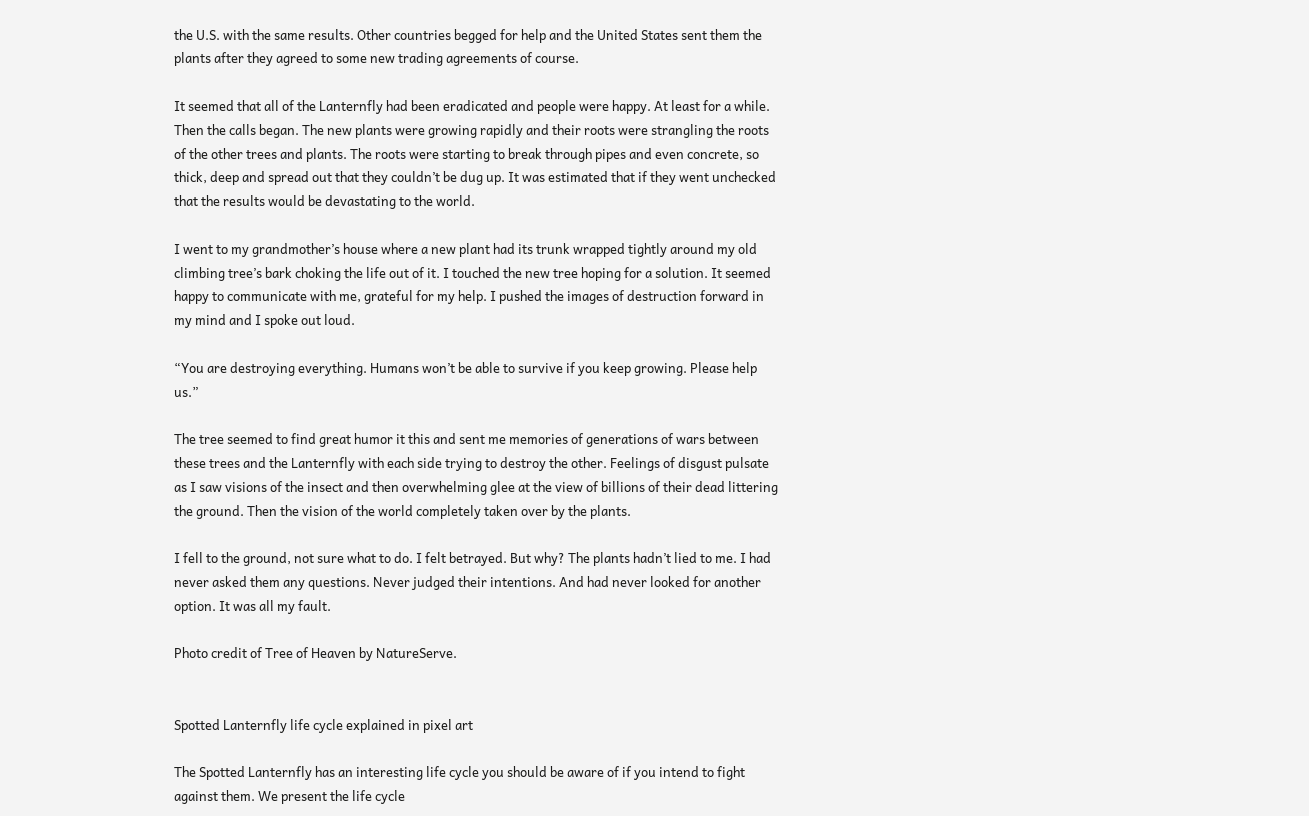the U.S. with the same results. Other countries begged for help and the United States sent them the plants after they agreed to some new trading agreements of course.

It seemed that all of the Lanternfly had been eradicated and people were happy. At least for a while. Then the calls began. The new plants were growing rapidly and their roots were strangling the roots of the other trees and plants. The roots were starting to break through pipes and even concrete, so thick, deep and spread out that they couldn’t be dug up. It was estimated that if they went unchecked that the results would be devastating to the world.

I went to my grandmother’s house where a new plant had its trunk wrapped tightly around my old climbing tree’s bark choking the life out of it. I touched the new tree hoping for a solution. It seemed happy to communicate with me, grateful for my help. I pushed the images of destruction forward in my mind and I spoke out loud.

“You are destroying everything. Humans won’t be able to survive if you keep growing. Please help us.”

The tree seemed to find great humor it this and sent me memories of generations of wars between these trees and the Lanternfly with each side trying to destroy the other. Feelings of disgust pulsate as I saw visions of the insect and then overwhelming glee at the view of billions of their dead littering the ground. Then the vision of the world completely taken over by the plants.

I fell to the ground, not sure what to do. I felt betrayed. But why? The plants hadn’t lied to me. I had never asked them any questions. Never judged their intentions. And had never looked for another option. It was all my fault.

Photo credit of Tree of Heaven by NatureServe.


Spotted Lanternfly life cycle explained in pixel art

The Spotted Lanternfly has an interesting life cycle you should be aware of if you intend to fight against them. We present the life cycle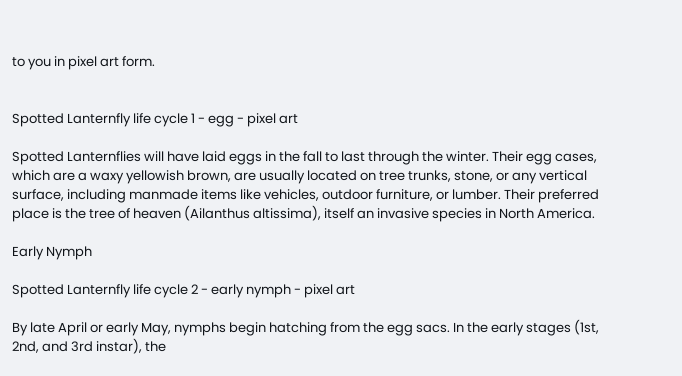to you in pixel art form.


Spotted Lanternfly life cycle 1 - egg - pixel art

Spotted Lanternflies will have laid eggs in the fall to last through the winter. Their egg cases, which are a waxy yellowish brown, are usually located on tree trunks, stone, or any vertical surface, including manmade items like vehicles, outdoor furniture, or lumber. Their preferred place is the tree of heaven (Ailanthus altissima), itself an invasive species in North America.

Early Nymph

Spotted Lanternfly life cycle 2 - early nymph - pixel art

By late April or early May, nymphs begin hatching from the egg sacs. In the early stages (1st, 2nd, and 3rd instar), the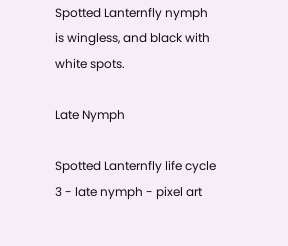Spotted Lanternfly nymph is wingless, and black with white spots.

Late Nymph

Spotted Lanternfly life cycle 3 - late nymph - pixel art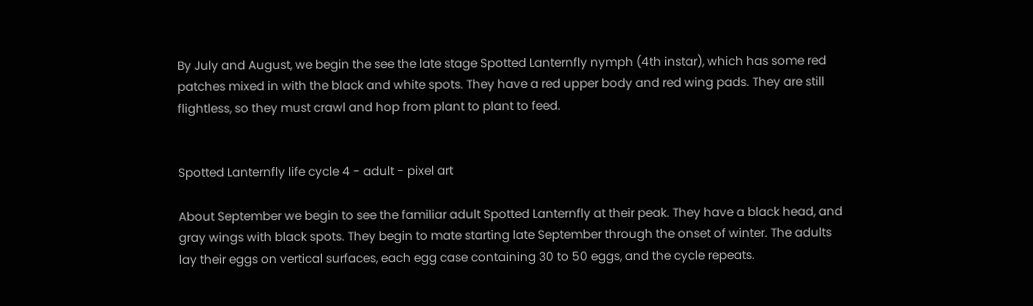By July and August, we begin the see the late stage Spotted Lanternfly nymph (4th instar), which has some red patches mixed in with the black and white spots. They have a red upper body and red wing pads. They are still flightless, so they must crawl and hop from plant to plant to feed.


Spotted Lanternfly life cycle 4 - adult - pixel art

About September we begin to see the familiar adult Spotted Lanternfly at their peak. They have a black head, and gray wings with black spots. They begin to mate starting late September through the onset of winter. The adults lay their eggs on vertical surfaces, each egg case containing 30 to 50 eggs, and the cycle repeats.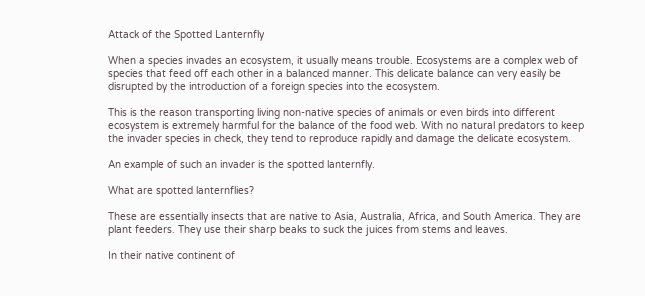Attack of the Spotted Lanternfly

When a species invades an ecosystem, it usually means trouble. Ecosystems are a complex web of species that feed off each other in a balanced manner. This delicate balance can very easily be disrupted by the introduction of a foreign species into the ecosystem.

This is the reason transporting living non-native species of animals or even birds into different ecosystem is extremely harmful for the balance of the food web. With no natural predators to keep the invader species in check, they tend to reproduce rapidly and damage the delicate ecosystem.

An example of such an invader is the spotted lanternfly.

What are spotted lanternflies?

These are essentially insects that are native to Asia, Australia, Africa, and South America. They are plant feeders. They use their sharp beaks to suck the juices from stems and leaves.

In their native continent of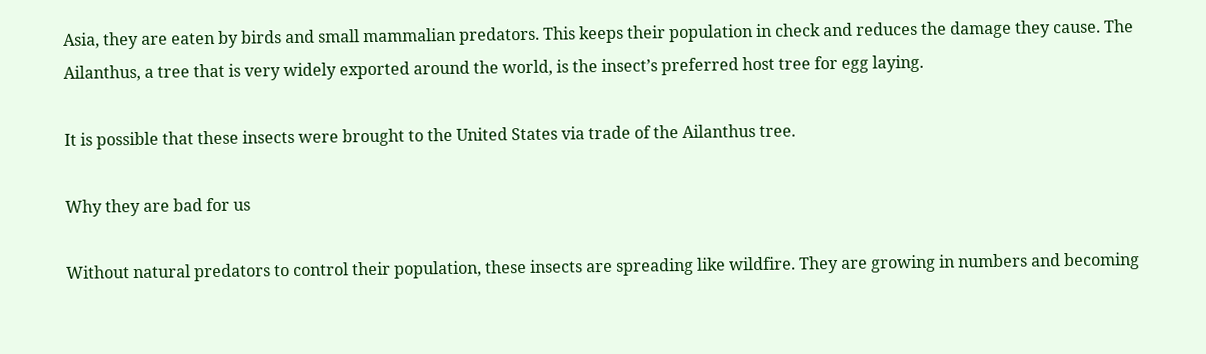Asia, they are eaten by birds and small mammalian predators. This keeps their population in check and reduces the damage they cause. The Ailanthus, a tree that is very widely exported around the world, is the insect’s preferred host tree for egg laying.

It is possible that these insects were brought to the United States via trade of the Ailanthus tree.

Why they are bad for us

Without natural predators to control their population, these insects are spreading like wildfire. They are growing in numbers and becoming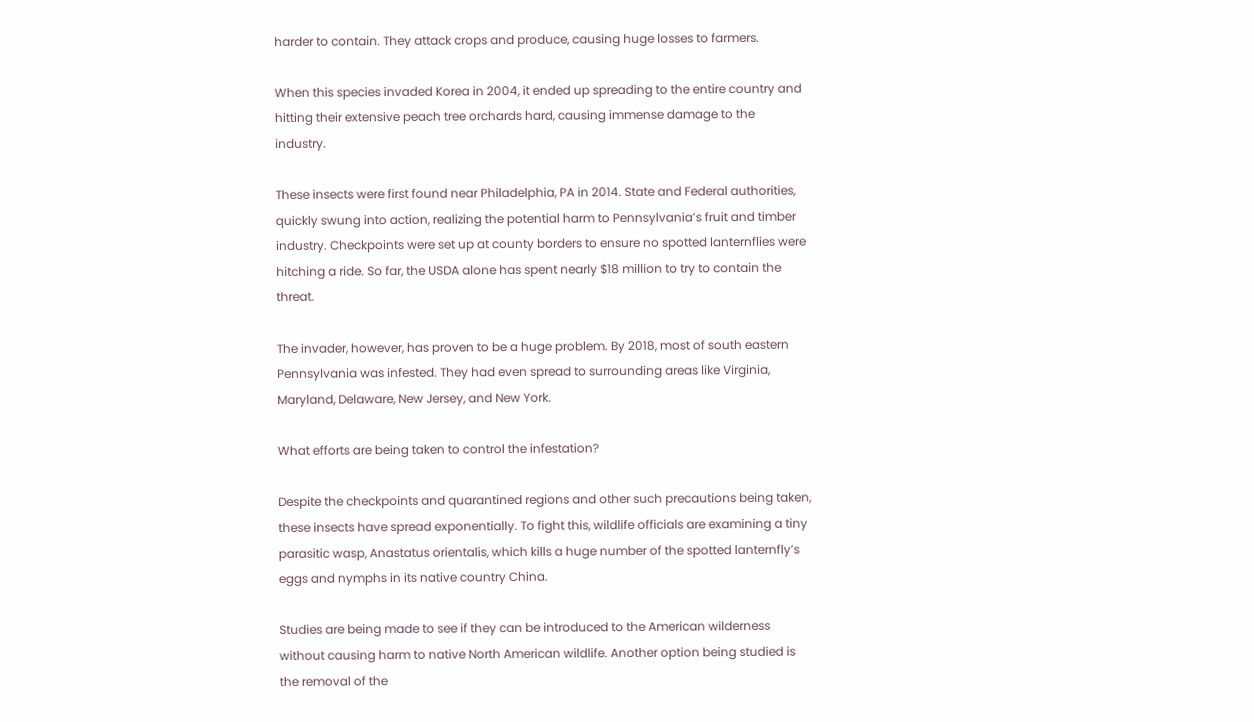harder to contain. They attack crops and produce, causing huge losses to farmers.

When this species invaded Korea in 2004, it ended up spreading to the entire country and hitting their extensive peach tree orchards hard, causing immense damage to the industry.

These insects were first found near Philadelphia, PA in 2014. State and Federal authorities, quickly swung into action, realizing the potential harm to Pennsylvania’s fruit and timber industry. Checkpoints were set up at county borders to ensure no spotted lanternflies were hitching a ride. So far, the USDA alone has spent nearly $18 million to try to contain the threat.

The invader, however, has proven to be a huge problem. By 2018, most of south eastern Pennsylvania was infested. They had even spread to surrounding areas like Virginia, Maryland, Delaware, New Jersey, and New York.

What efforts are being taken to control the infestation?

Despite the checkpoints and quarantined regions and other such precautions being taken, these insects have spread exponentially. To fight this, wildlife officials are examining a tiny parasitic wasp, Anastatus orientalis, which kills a huge number of the spotted lanternfly’s eggs and nymphs in its native country China.

Studies are being made to see if they can be introduced to the American wilderness without causing harm to native North American wildlife. Another option being studied is the removal of the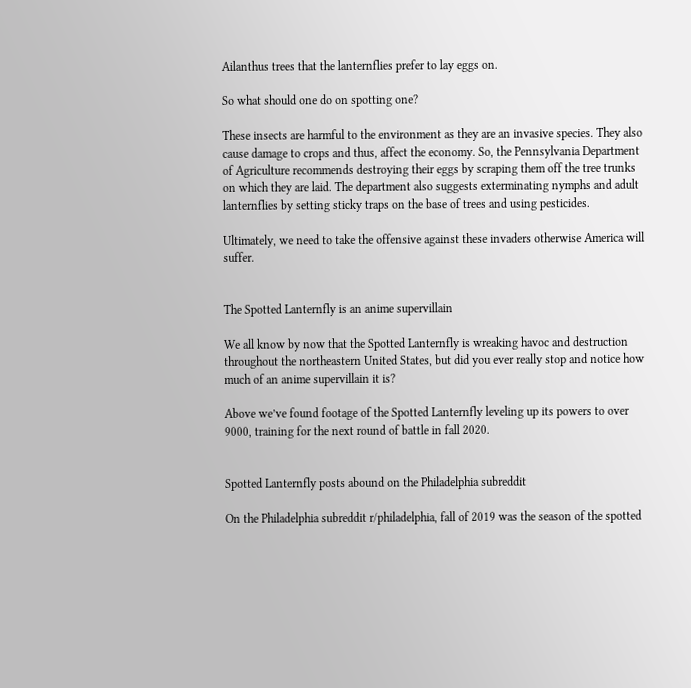Ailanthus trees that the lanternflies prefer to lay eggs on.

So what should one do on spotting one?

These insects are harmful to the environment as they are an invasive species. They also cause damage to crops and thus, affect the economy. So, the Pennsylvania Department of Agriculture recommends destroying their eggs by scraping them off the tree trunks on which they are laid. The department also suggests exterminating nymphs and adult lanternflies by setting sticky traps on the base of trees and using pesticides.

Ultimately, we need to take the offensive against these invaders otherwise America will suffer.


The Spotted Lanternfly is an anime supervillain

We all know by now that the Spotted Lanternfly is wreaking havoc and destruction throughout the northeastern United States, but did you ever really stop and notice how much of an anime supervillain it is?

Above we’ve found footage of the Spotted Lanternfly leveling up its powers to over 9000, training for the next round of battle in fall 2020.


Spotted Lanternfly posts abound on the Philadelphia subreddit

On the Philadelphia subreddit r/philadelphia, fall of 2019 was the season of the spotted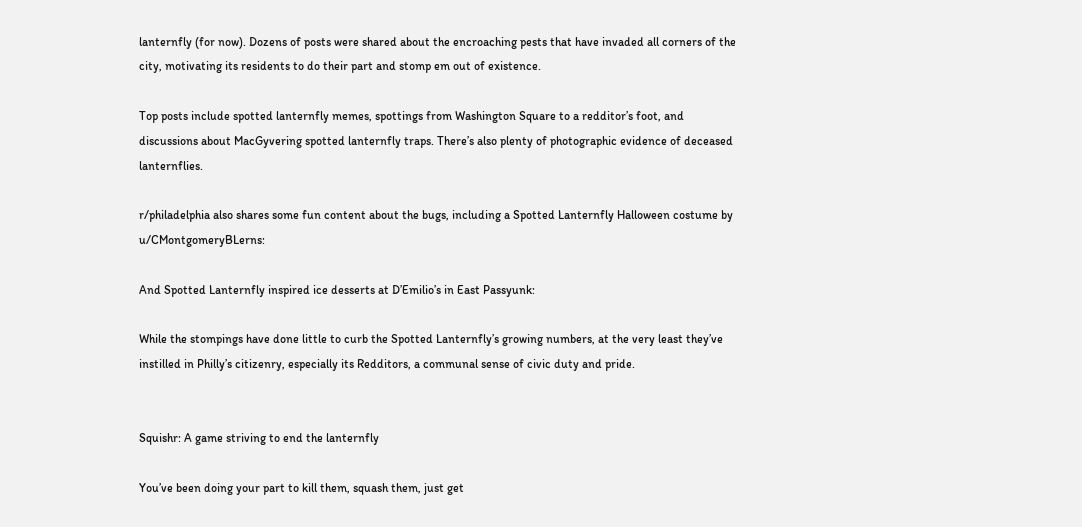lanternfly (for now). Dozens of posts were shared about the encroaching pests that have invaded all corners of the city, motivating its residents to do their part and stomp em out of existence.

Top posts include spotted lanternfly memes, spottings from Washington Square to a redditor’s foot, and discussions about MacGyvering spotted lanternfly traps. There’s also plenty of photographic evidence of deceased lanternflies.

r/philadelphia also shares some fun content about the bugs, including a Spotted Lanternfly Halloween costume by u/CMontgomeryBLerns:

And Spotted Lanternfly inspired ice desserts at D’Emilio’s in East Passyunk:

While the stompings have done little to curb the Spotted Lanternfly’s growing numbers, at the very least they’ve instilled in Philly’s citizenry, especially its Redditors, a communal sense of civic duty and pride.


Squishr: A game striving to end the lanternfly

You’ve been doing your part to kill them, squash them, just get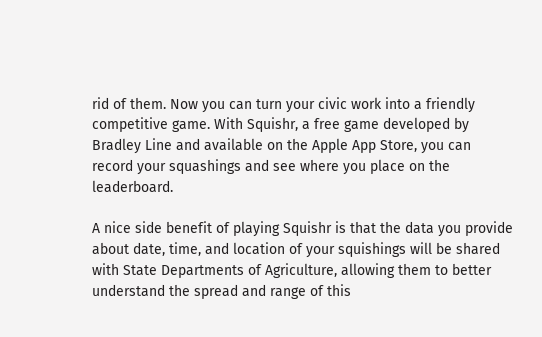rid of them. Now you can turn your civic work into a friendly competitive game. With Squishr, a free game developed by Bradley Line and available on the Apple App Store, you can record your squashings and see where you place on the leaderboard.

A nice side benefit of playing Squishr is that the data you provide about date, time, and location of your squishings will be shared with State Departments of Agriculture, allowing them to better understand the spread and range of this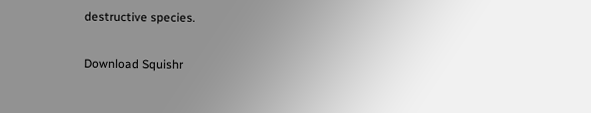destructive species.

Download Squishr